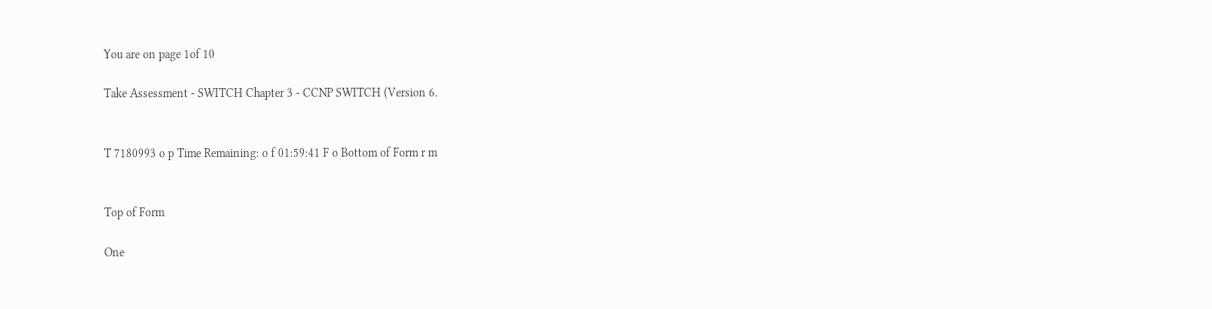You are on page 1of 10

Take Assessment - SWITCH Chapter 3 - CCNP SWITCH (Version 6.


T 7180993 o p Time Remaining: o f 01:59:41 F o Bottom of Form r m


Top of Form

One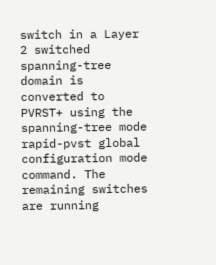switch in a Layer 2 switched spanning-tree domain is converted to PVRST+ using the spanning-tree mode rapid-pvst global configuration mode command. The remaining switches are running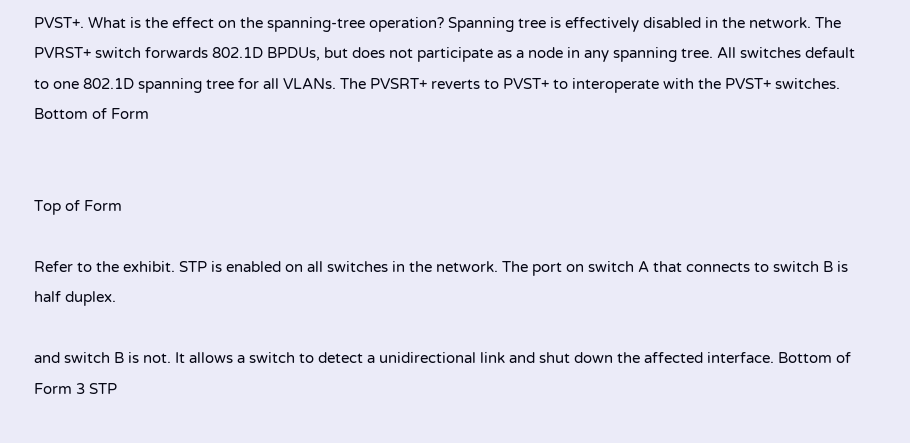PVST+. What is the effect on the spanning-tree operation? Spanning tree is effectively disabled in the network. The PVRST+ switch forwards 802.1D BPDUs, but does not participate as a node in any spanning tree. All switches default to one 802.1D spanning tree for all VLANs. The PVSRT+ reverts to PVST+ to interoperate with the PVST+ switches.
Bottom of Form


Top of Form

Refer to the exhibit. STP is enabled on all switches in the network. The port on switch A that connects to switch B is half duplex.

and switch B is not. It allows a switch to detect a unidirectional link and shut down the affected interface. Bottom of Form 3 STP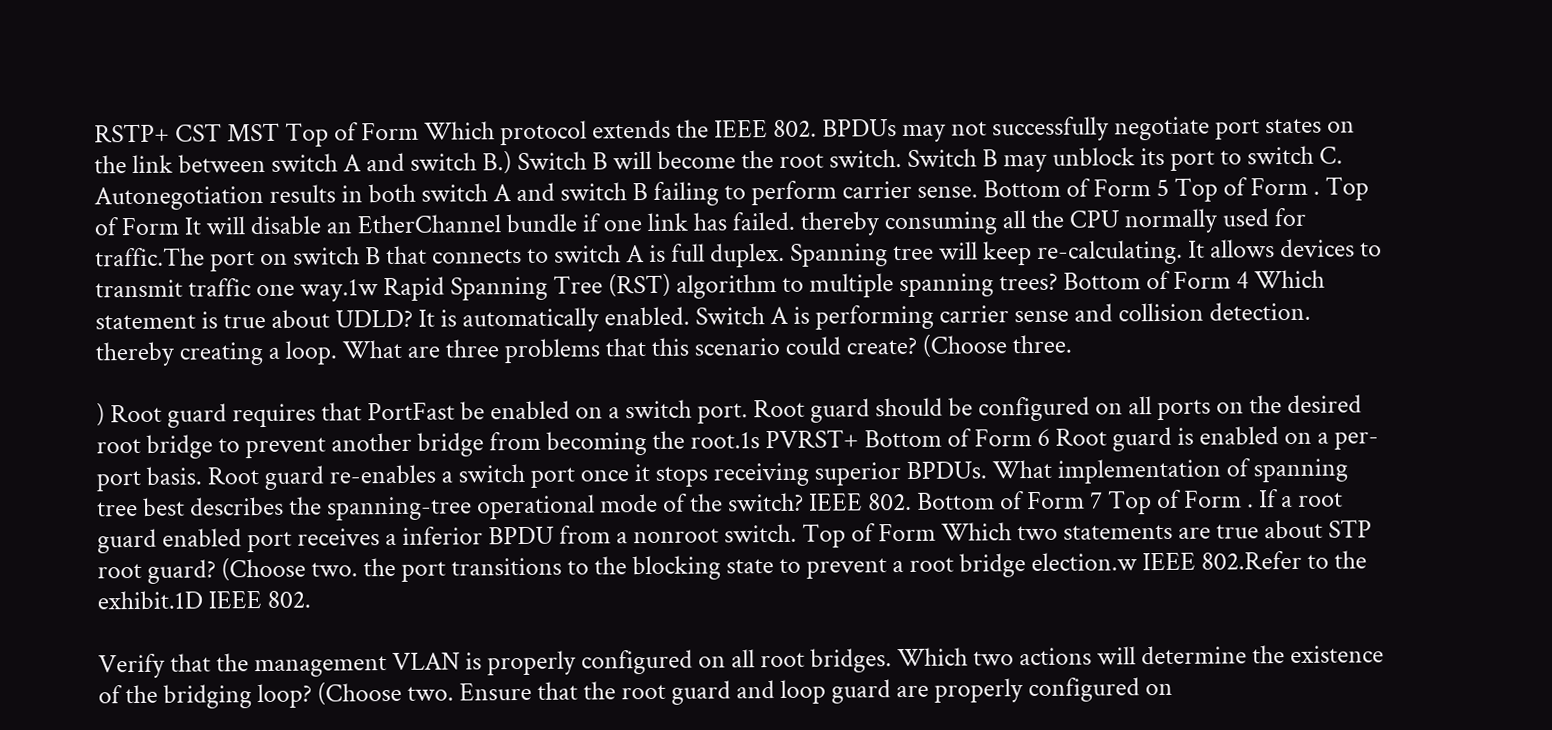RSTP+ CST MST Top of Form Which protocol extends the IEEE 802. BPDUs may not successfully negotiate port states on the link between switch A and switch B.) Switch B will become the root switch. Switch B may unblock its port to switch C. Autonegotiation results in both switch A and switch B failing to perform carrier sense. Bottom of Form 5 Top of Form . Top of Form It will disable an EtherChannel bundle if one link has failed. thereby consuming all the CPU normally used for traffic.The port on switch B that connects to switch A is full duplex. Spanning tree will keep re-calculating. It allows devices to transmit traffic one way.1w Rapid Spanning Tree (RST) algorithm to multiple spanning trees? Bottom of Form 4 Which statement is true about UDLD? It is automatically enabled. Switch A is performing carrier sense and collision detection. thereby creating a loop. What are three problems that this scenario could create? (Choose three.

) Root guard requires that PortFast be enabled on a switch port. Root guard should be configured on all ports on the desired root bridge to prevent another bridge from becoming the root.1s PVRST+ Bottom of Form 6 Root guard is enabled on a per-port basis. Root guard re-enables a switch port once it stops receiving superior BPDUs. What implementation of spanning tree best describes the spanning-tree operational mode of the switch? IEEE 802. Bottom of Form 7 Top of Form . If a root guard enabled port receives a inferior BPDU from a nonroot switch. Top of Form Which two statements are true about STP root guard? (Choose two. the port transitions to the blocking state to prevent a root bridge election.w IEEE 802.Refer to the exhibit.1D IEEE 802.

Verify that the management VLAN is properly configured on all root bridges. Which two actions will determine the existence of the bridging loop? (Choose two. Ensure that the root guard and loop guard are properly configured on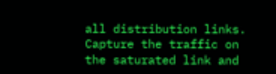all distribution links. Capture the traffic on the saturated link and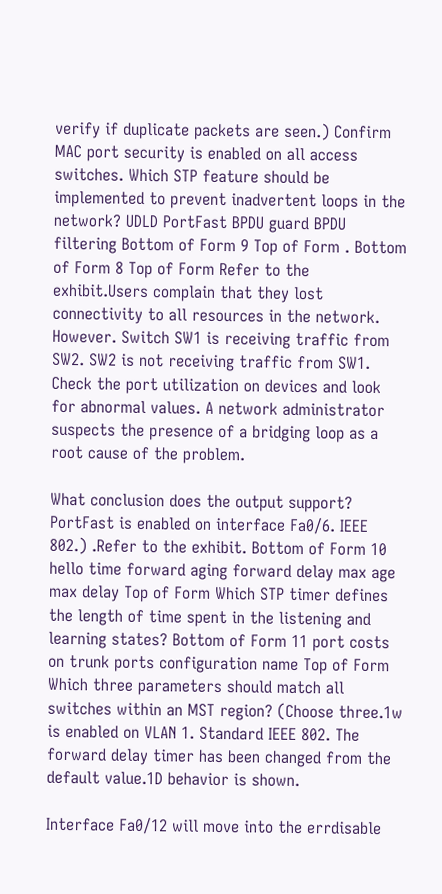verify if duplicate packets are seen.) Confirm MAC port security is enabled on all access switches. Which STP feature should be implemented to prevent inadvertent loops in the network? UDLD PortFast BPDU guard BPDU filtering Bottom of Form 9 Top of Form . Bottom of Form 8 Top of Form Refer to the exhibit.Users complain that they lost connectivity to all resources in the network. However. Switch SW1 is receiving traffic from SW2. SW2 is not receiving traffic from SW1. Check the port utilization on devices and look for abnormal values. A network administrator suspects the presence of a bridging loop as a root cause of the problem.

What conclusion does the output support? PortFast is enabled on interface Fa0/6. IEEE 802.) .Refer to the exhibit. Bottom of Form 10 hello time forward aging forward delay max age max delay Top of Form Which STP timer defines the length of time spent in the listening and learning states? Bottom of Form 11 port costs on trunk ports configuration name Top of Form Which three parameters should match all switches within an MST region? (Choose three.1w is enabled on VLAN 1. Standard IEEE 802. The forward delay timer has been changed from the default value.1D behavior is shown.

Interface Fa0/12 will move into the errdisable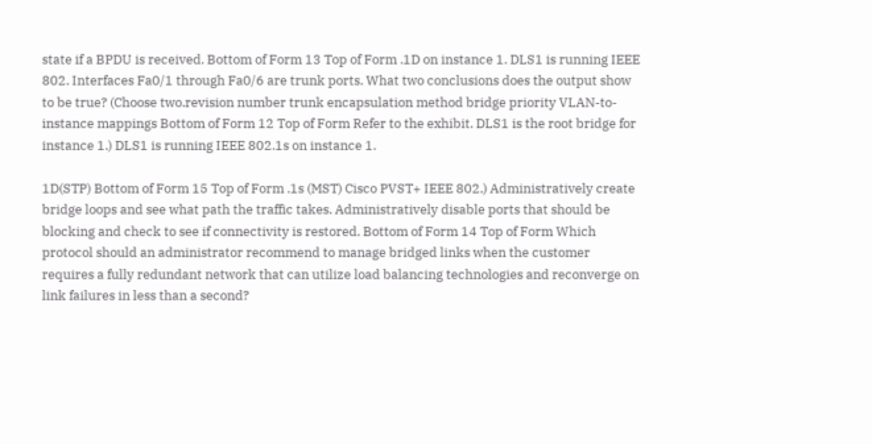state if a BPDU is received. Bottom of Form 13 Top of Form .1D on instance 1. DLS1 is running IEEE 802. Interfaces Fa0/1 through Fa0/6 are trunk ports. What two conclusions does the output show to be true? (Choose two.revision number trunk encapsulation method bridge priority VLAN-to-instance mappings Bottom of Form 12 Top of Form Refer to the exhibit. DLS1 is the root bridge for instance 1.) DLS1 is running IEEE 802.1s on instance 1.

1D(STP) Bottom of Form 15 Top of Form .1s (MST) Cisco PVST+ IEEE 802.) Administratively create bridge loops and see what path the traffic takes. Administratively disable ports that should be blocking and check to see if connectivity is restored. Bottom of Form 14 Top of Form Which protocol should an administrator recommend to manage bridged links when the customer requires a fully redundant network that can utilize load balancing technologies and reconverge on link failures in less than a second?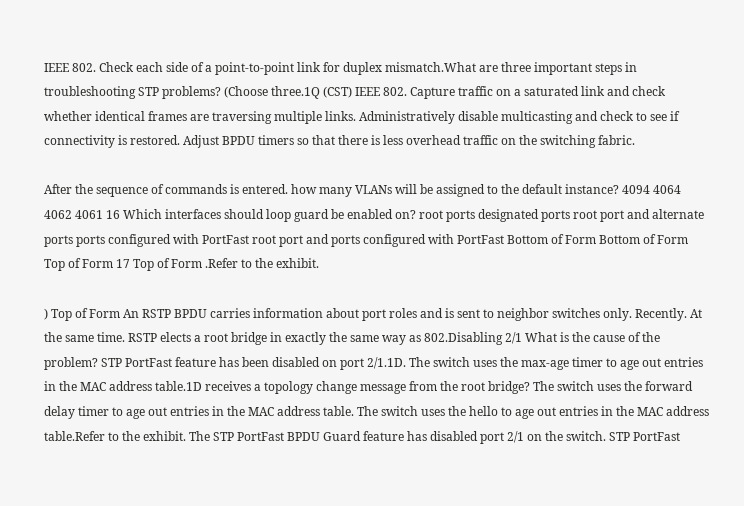IEEE 802. Check each side of a point-to-point link for duplex mismatch.What are three important steps in troubleshooting STP problems? (Choose three.1Q (CST) IEEE 802. Capture traffic on a saturated link and check whether identical frames are traversing multiple links. Administratively disable multicasting and check to see if connectivity is restored. Adjust BPDU timers so that there is less overhead traffic on the switching fabric.

After the sequence of commands is entered. how many VLANs will be assigned to the default instance? 4094 4064 4062 4061 16 Which interfaces should loop guard be enabled on? root ports designated ports root port and alternate ports ports configured with PortFast root port and ports configured with PortFast Bottom of Form Bottom of Form Top of Form 17 Top of Form .Refer to the exhibit.

) Top of Form An RSTP BPDU carries information about port roles and is sent to neighbor switches only. Recently. At the same time. RSTP elects a root bridge in exactly the same way as 802.Disabling 2/1 What is the cause of the problem? STP PortFast feature has been disabled on port 2/1.1D. The switch uses the max-age timer to age out entries in the MAC address table.1D receives a topology change message from the root bridge? The switch uses the forward delay timer to age out entries in the MAC address table. The switch uses the hello to age out entries in the MAC address table.Refer to the exhibit. The STP PortFast BPDU Guard feature has disabled port 2/1 on the switch. STP PortFast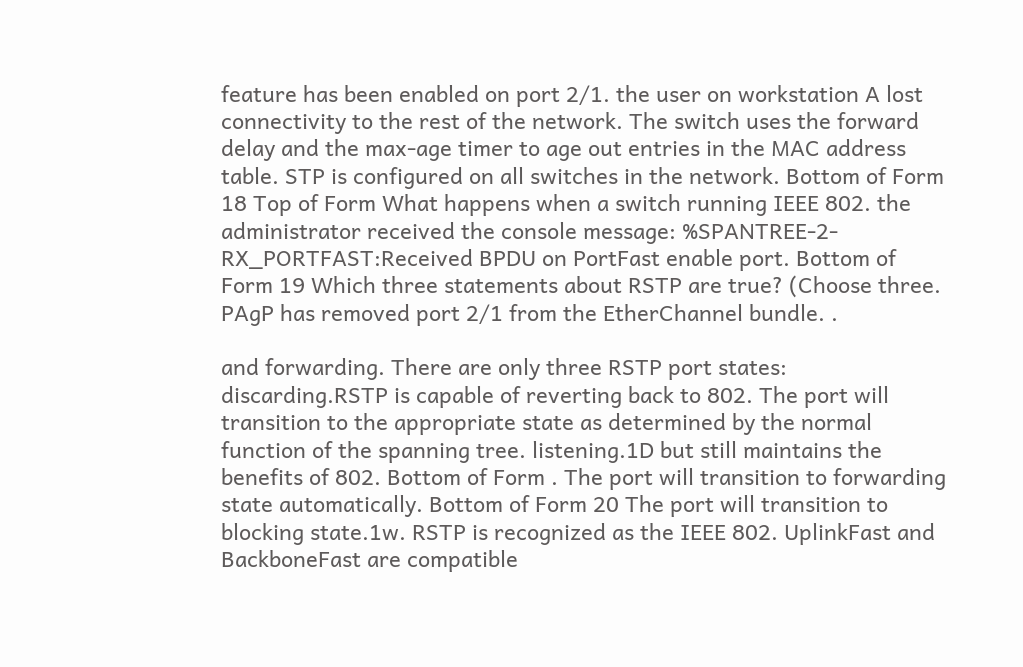feature has been enabled on port 2/1. the user on workstation A lost connectivity to the rest of the network. The switch uses the forward delay and the max-age timer to age out entries in the MAC address table. STP is configured on all switches in the network. Bottom of Form 18 Top of Form What happens when a switch running IEEE 802. the administrator received the console message: %SPANTREE-2-RX_PORTFAST:Received BPDU on PortFast enable port. Bottom of Form 19 Which three statements about RSTP are true? (Choose three. PAgP has removed port 2/1 from the EtherChannel bundle. .

and forwarding. There are only three RSTP port states: discarding.RSTP is capable of reverting back to 802. The port will transition to the appropriate state as determined by the normal function of the spanning tree. listening.1D but still maintains the benefits of 802. Bottom of Form . The port will transition to forwarding state automatically. Bottom of Form 20 The port will transition to blocking state.1w. RSTP is recognized as the IEEE 802. UplinkFast and BackboneFast are compatible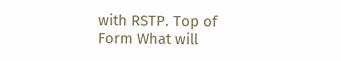with RSTP. Top of Form What will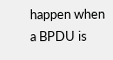happen when a BPDU is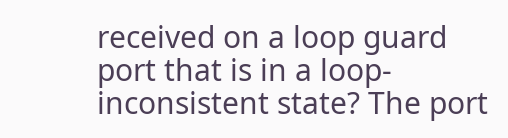received on a loop guard port that is in a loop-inconsistent state? The port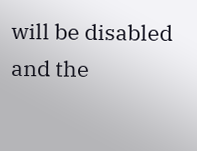will be disabled and the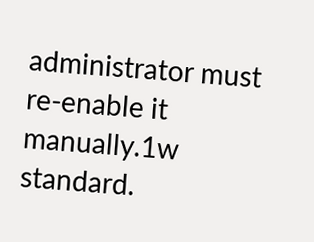administrator must re-enable it manually.1w standard.